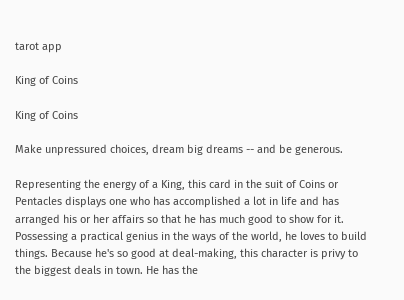tarot app

King of Coins

King of Coins

Make unpressured choices, dream big dreams -- and be generous.

Representing the energy of a King, this card in the suit of Coins or Pentacles displays one who has accomplished a lot in life and has arranged his or her affairs so that he has much good to show for it. Possessing a practical genius in the ways of the world, he loves to build things. Because he's so good at deal-making, this character is privy to the biggest deals in town. He has the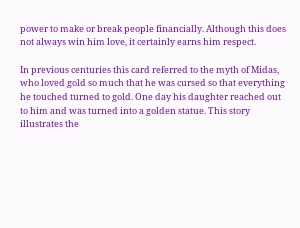power to make or break people financially. Although this does not always win him love, it certainly earns him respect.

In previous centuries this card referred to the myth of Midas, who loved gold so much that he was cursed so that everything he touched turned to gold. One day his daughter reached out to him and was turned into a golden statue. This story illustrates the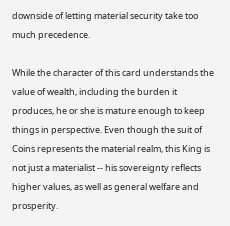downside of letting material security take too much precedence.

While the character of this card understands the value of wealth, including the burden it produces, he or she is mature enough to keep things in perspective. Even though the suit of Coins represents the material realm, this King is not just a materialist -- his sovereignty reflects higher values, as well as general welfare and prosperity.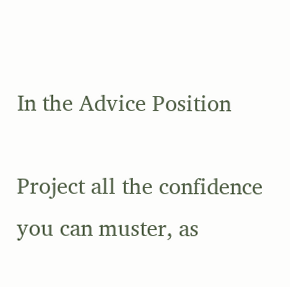In the Advice Position

Project all the confidence you can muster, as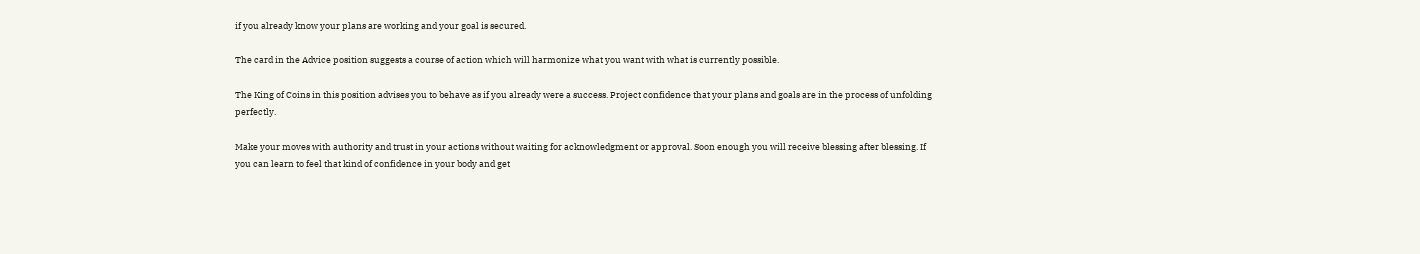if you already know your plans are working and your goal is secured.

The card in the Advice position suggests a course of action which will harmonize what you want with what is currently possible.

The King of Coins in this position advises you to behave as if you already were a success. Project confidence that your plans and goals are in the process of unfolding perfectly.

Make your moves with authority and trust in your actions without waiting for acknowledgment or approval. Soon enough you will receive blessing after blessing. If you can learn to feel that kind of confidence in your body and get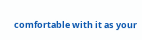comfortable with it as your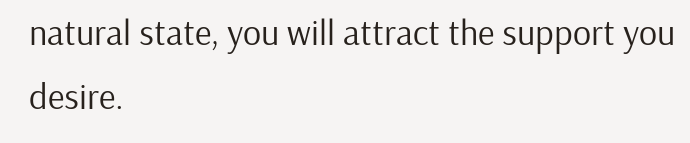natural state, you will attract the support you desire.